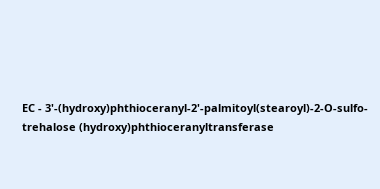EC - 3'-(hydroxy)phthioceranyl-2'-palmitoyl(stearoyl)-2-O-sulfo-trehalose (hydroxy)phthioceranyltransferase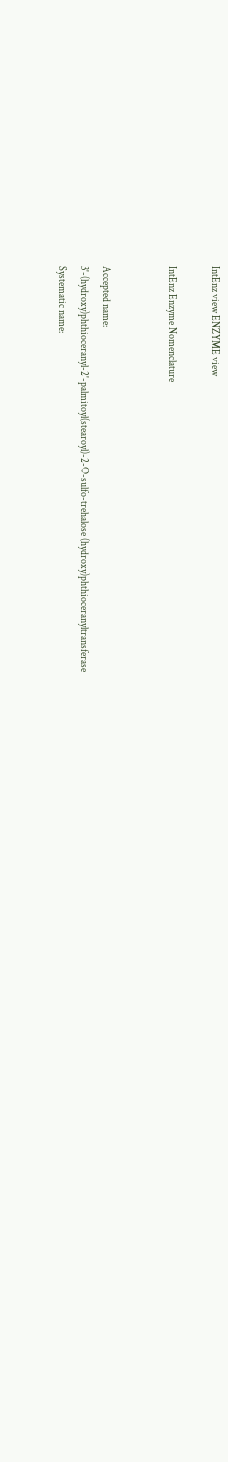IntEnz view ENZYME view

IntEnz Enzyme Nomenclature


Accepted name:
3'-(hydroxy)phthioceranyl-2'-palmitoyl(stearoyl)-2-O-sulfo-trehalose (hydroxy)phthioceranyltransferase
Systematic name: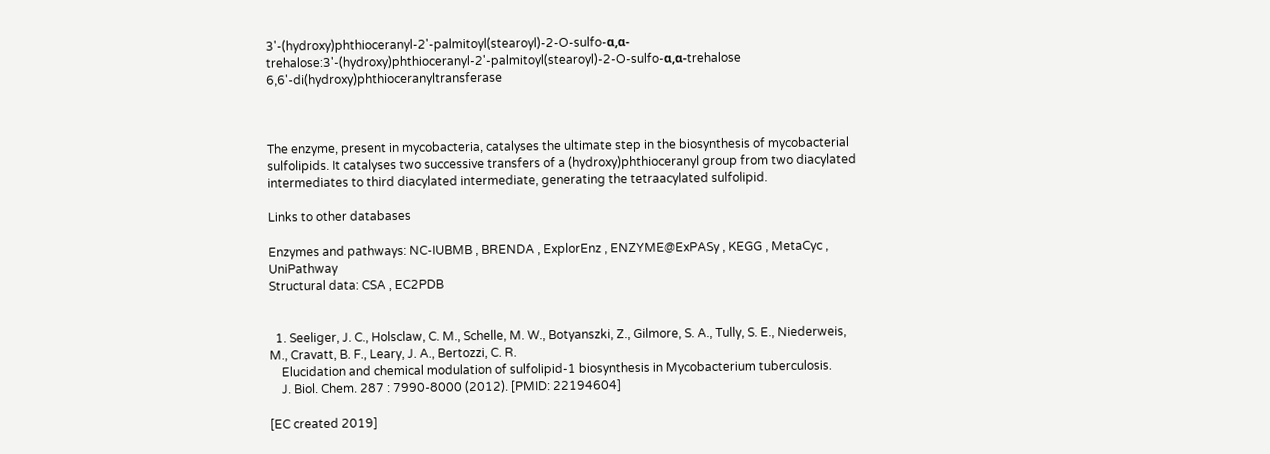3'-(hydroxy)phthioceranyl-2'-palmitoyl(stearoyl)-2-O-sulfo-α,α-trehalose:3'-(hydroxy)phthioceranyl-2'-palmitoyl(stearoyl)-2-O-sulfo-α,α-trehalose 6,6'-di(hydroxy)phthioceranyltransferase



The enzyme, present in mycobacteria, catalyses the ultimate step in the biosynthesis of mycobacterial sulfolipids. It catalyses two successive transfers of a (hydroxy)phthioceranyl group from two diacylated intermediates to third diacylated intermediate, generating the tetraacylated sulfolipid.

Links to other databases

Enzymes and pathways: NC-IUBMB , BRENDA , ExplorEnz , ENZYME@ExPASy , KEGG , MetaCyc , UniPathway
Structural data: CSA , EC2PDB


  1. Seeliger, J. C., Holsclaw, C. M., Schelle, M. W., Botyanszki, Z., Gilmore, S. A., Tully, S. E., Niederweis, M., Cravatt, B. F., Leary, J. A., Bertozzi, C. R.
    Elucidation and chemical modulation of sulfolipid-1 biosynthesis in Mycobacterium tuberculosis.
    J. Biol. Chem. 287 : 7990-8000 (2012). [PMID: 22194604]

[EC created 2019]